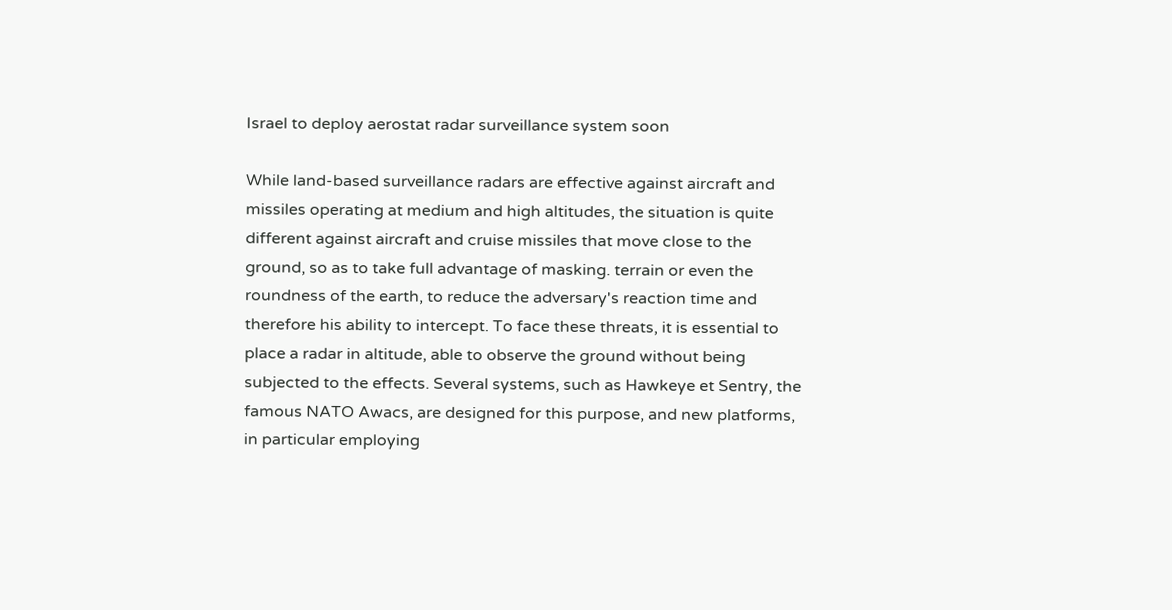Israel to deploy aerostat radar surveillance system soon

While land-based surveillance radars are effective against aircraft and missiles operating at medium and high altitudes, the situation is quite different against aircraft and cruise missiles that move close to the ground, so as to take full advantage of masking. terrain or even the roundness of the earth, to reduce the adversary's reaction time and therefore his ability to intercept. To face these threats, it is essential to place a radar in altitude, able to observe the ground without being subjected to the effects. Several systems, such as Hawkeye et Sentry, the famous NATO Awacs, are designed for this purpose, and new platforms, in particular employing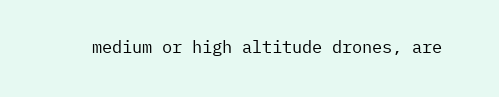medium or high altitude drones, are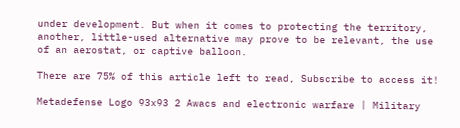under development. But when it comes to protecting the territory, another, little-used alternative may prove to be relevant, the use of an aerostat, or captive balloon.

There are 75% of this article left to read, Subscribe to access it!

Metadefense Logo 93x93 2 Awacs and electronic warfare | Military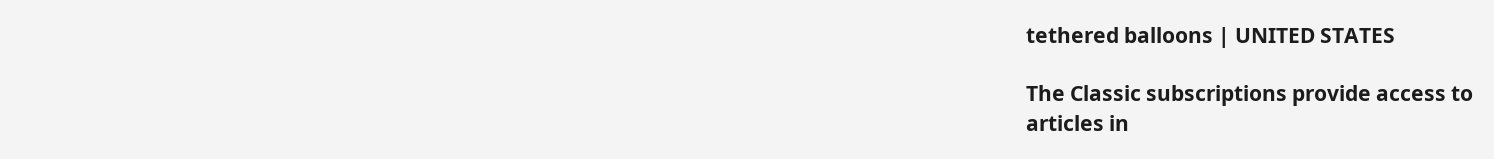tethered balloons | UNITED STATES

The Classic subscriptions provide access to
articles in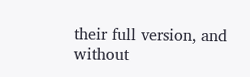their full version, and without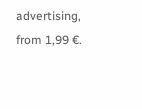advertising,
from 1,99 €.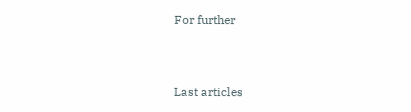For further


Last articles